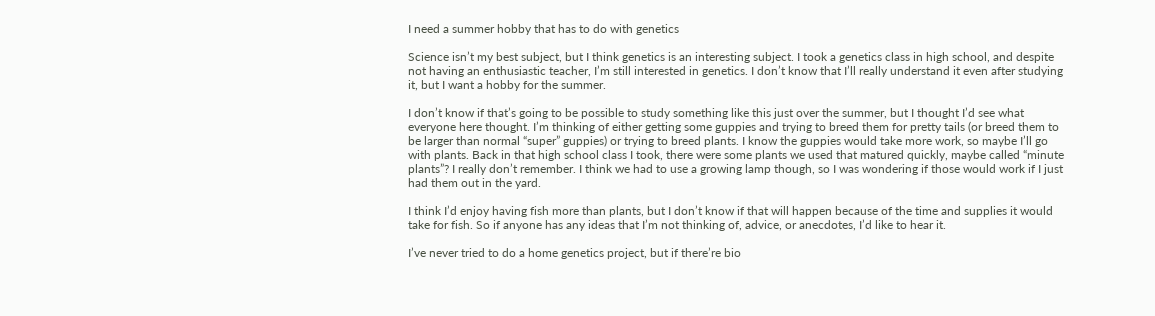I need a summer hobby that has to do with genetics

Science isn’t my best subject, but I think genetics is an interesting subject. I took a genetics class in high school, and despite not having an enthusiastic teacher, I’m still interested in genetics. I don’t know that I’ll really understand it even after studying it, but I want a hobby for the summer.

I don’t know if that’s going to be possible to study something like this just over the summer, but I thought I’d see what everyone here thought. I’m thinking of either getting some guppies and trying to breed them for pretty tails (or breed them to be larger than normal “super” guppies) or trying to breed plants. I know the guppies would take more work, so maybe I’ll go with plants. Back in that high school class I took, there were some plants we used that matured quickly, maybe called “minute plants”? I really don’t remember. I think we had to use a growing lamp though, so I was wondering if those would work if I just had them out in the yard.

I think I’d enjoy having fish more than plants, but I don’t know if that will happen because of the time and supplies it would take for fish. So if anyone has any ideas that I’m not thinking of, advice, or anecdotes, I’d like to hear it.

I’ve never tried to do a home genetics project, but if there’re bio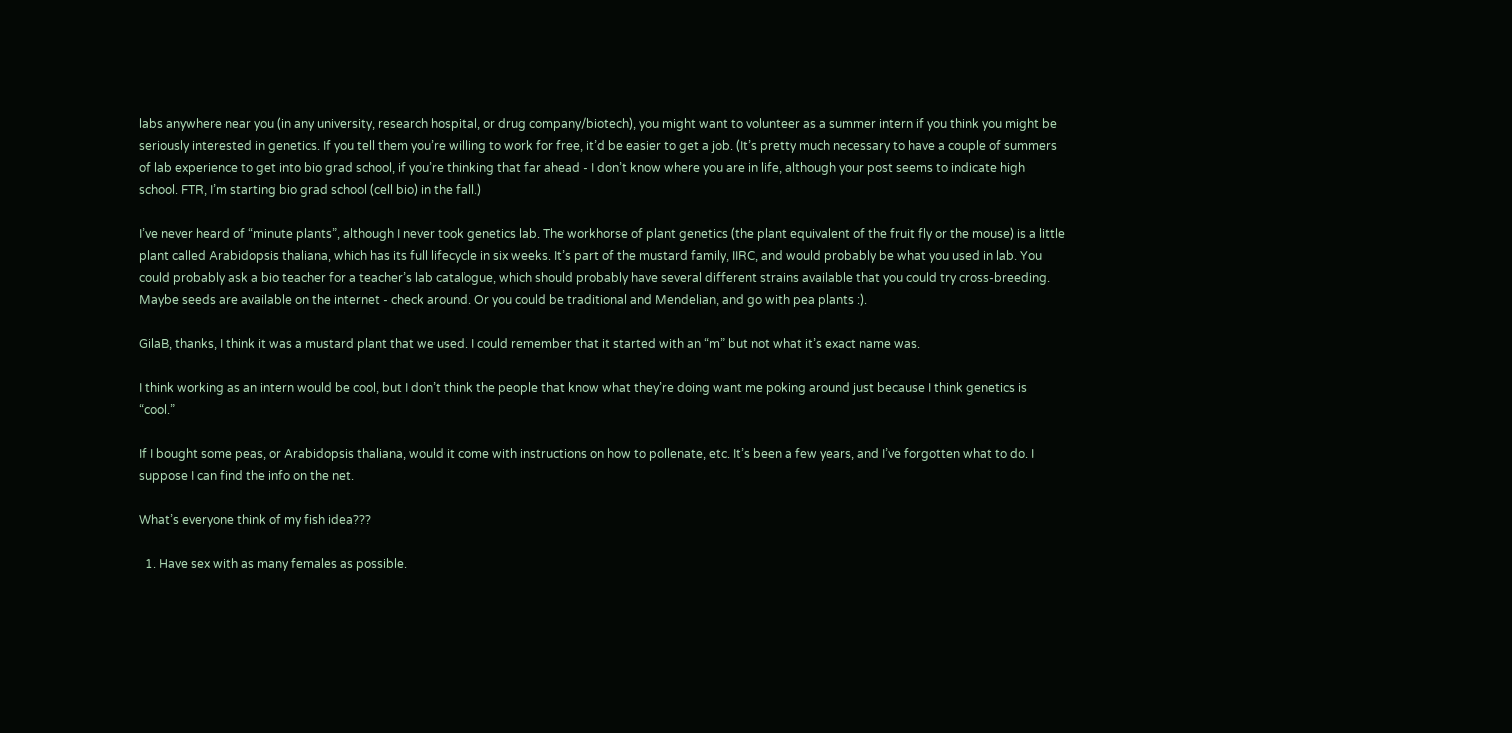labs anywhere near you (in any university, research hospital, or drug company/biotech), you might want to volunteer as a summer intern if you think you might be seriously interested in genetics. If you tell them you’re willing to work for free, it’d be easier to get a job. (It’s pretty much necessary to have a couple of summers of lab experience to get into bio grad school, if you’re thinking that far ahead - I don’t know where you are in life, although your post seems to indicate high school. FTR, I’m starting bio grad school (cell bio) in the fall.)

I’ve never heard of “minute plants”, although I never took genetics lab. The workhorse of plant genetics (the plant equivalent of the fruit fly or the mouse) is a little plant called Arabidopsis thaliana, which has its full lifecycle in six weeks. It’s part of the mustard family, IIRC, and would probably be what you used in lab. You could probably ask a bio teacher for a teacher’s lab catalogue, which should probably have several different strains available that you could try cross-breeding. Maybe seeds are available on the internet - check around. Or you could be traditional and Mendelian, and go with pea plants :).

GilaB, thanks, I think it was a mustard plant that we used. I could remember that it started with an “m” but not what it’s exact name was.

I think working as an intern would be cool, but I don’t think the people that know what they’re doing want me poking around just because I think genetics is “cool.”

If I bought some peas, or Arabidopsis thaliana, would it come with instructions on how to pollenate, etc. It’s been a few years, and I’ve forgotten what to do. I suppose I can find the info on the net.

What’s everyone think of my fish idea???

  1. Have sex with as many females as possible.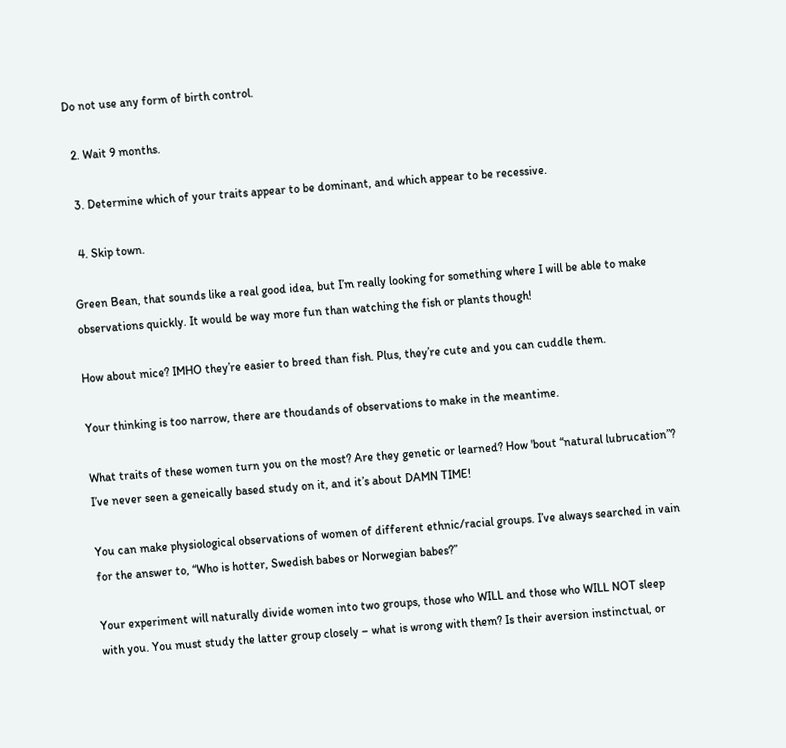Do not use any form of birth control.

  2. Wait 9 months.

  3. Determine which of your traits appear to be dominant, and which appear to be recessive.

  4. Skip town.

Green Bean, that sounds like a real good idea, but I’m really looking for something where I will be able to make observations quickly. It would be way more fun than watching the fish or plants though!

How about mice? IMHO they’re easier to breed than fish. Plus, they’re cute and you can cuddle them.

Your thinking is too narrow, there are thoudands of observations to make in the meantime.

What traits of these women turn you on the most? Are they genetic or learned? How 'bout “natural lubrucation”? I’ve never seen a geneically based study on it, and it’s about DAMN TIME!

You can make physiological observations of women of different ethnic/racial groups. I’ve always searched in vain for the answer to, “Who is hotter, Swedish babes or Norwegian babes?”

Your experiment will naturally divide women into two groups, those who WILL and those who WILL NOT sleep with you. You must study the latter group closely – what is wrong with them? Is their aversion instinctual, or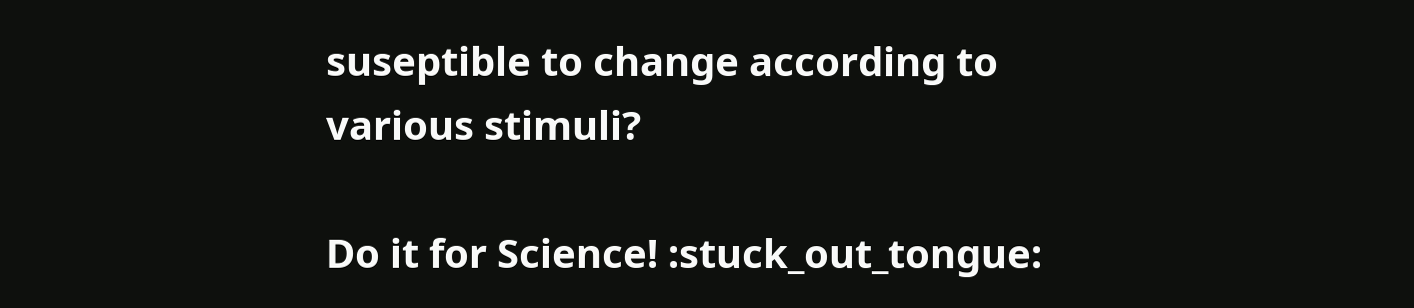suseptible to change according to various stimuli?

Do it for Science! :stuck_out_tongue: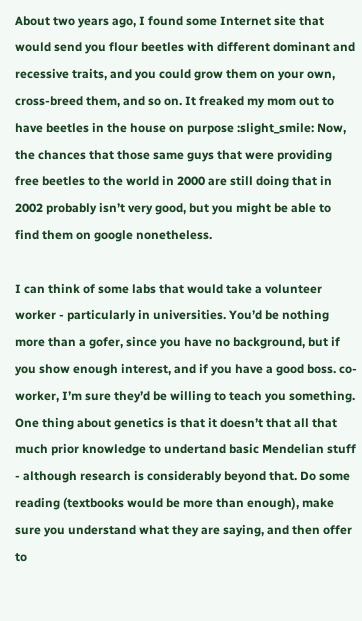About two years ago, I found some Internet site that would send you flour beetles with different dominant and recessive traits, and you could grow them on your own, cross-breed them, and so on. It freaked my mom out to have beetles in the house on purpose :slight_smile: Now, the chances that those same guys that were providing free beetles to the world in 2000 are still doing that in 2002 probably isn’t very good, but you might be able to find them on google nonetheless.

I can think of some labs that would take a volunteer worker - particularly in universities. You’d be nothing more than a gofer, since you have no background, but if you show enough interest, and if you have a good boss. co-worker, I’m sure they’d be willing to teach you something. One thing about genetics is that it doesn’t that all that much prior knowledge to undertand basic Mendelian stuff - although research is considerably beyond that. Do some reading (textbooks would be more than enough), make sure you understand what they are saying, and then offer to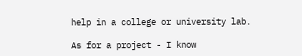help in a college or university lab.

As for a project - I know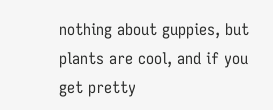nothing about guppies, but plants are cool, and if you get pretty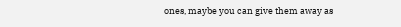ones, maybe you can give them away as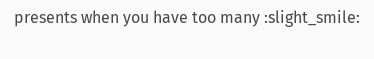presents when you have too many :slight_smile: